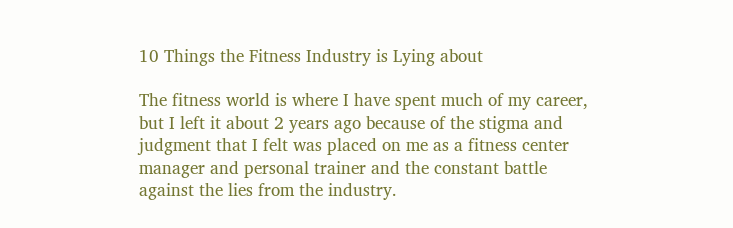10 Things the Fitness Industry is Lying about

The fitness world is where I have spent much of my career, but I left it about 2 years ago because of the stigma and judgment that I felt was placed on me as a fitness center manager and personal trainer and the constant battle against the lies from the industry.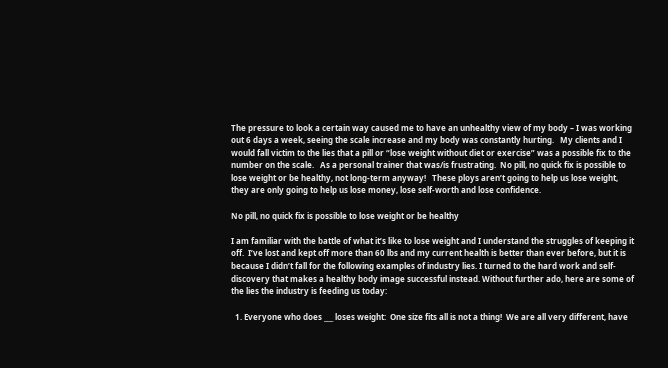The pressure to look a certain way caused me to have an unhealthy view of my body – I was working out 6 days a week, seeing the scale increase and my body was constantly hurting.   My clients and I would fall victim to the lies that a pill or “lose weight without diet or exercise” was a possible fix to the number on the scale.   As a personal trainer that was/is frustrating.  No pill, no quick fix is possible to lose weight or be healthy, not long-term anyway!   These ploys aren’t going to help us lose weight, they are only going to help us lose money, lose self-worth and lose confidence.

No pill, no quick fix is possible to lose weight or be healthy

I am familiar with the battle of what it’s like to lose weight and I understand the struggles of keeping it off.  I’ve lost and kept off more than 60 lbs and my current health is better than ever before, but it is because I didn’t fall for the following examples of industry lies. I turned to the hard work and self-discovery that makes a healthy body image successful instead. Without further ado, here are some of the lies the industry is feeding us today:

  1. Everyone who does ___ loses weight:  One size fits all is not a thing!  We are all very different, have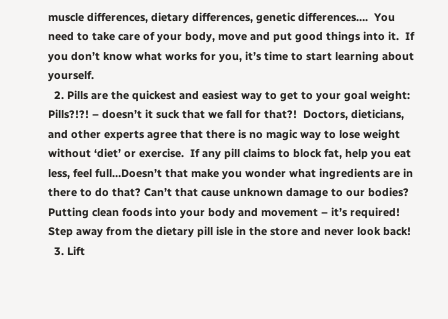muscle differences, dietary differences, genetic differences….  You need to take care of your body, move and put good things into it.  If you don’t know what works for you, it’s time to start learning about yourself.
  2. Pills are the quickest and easiest way to get to your goal weight: Pills?!?! – doesn’t it suck that we fall for that?!  Doctors, dieticians, and other experts agree that there is no magic way to lose weight without ‘diet’ or exercise.  If any pill claims to block fat, help you eat less, feel full…Doesn’t that make you wonder what ingredients are in there to do that? Can’t that cause unknown damage to our bodies?  Putting clean foods into your body and movement – it’s required! Step away from the dietary pill isle in the store and never look back!
  3. Lift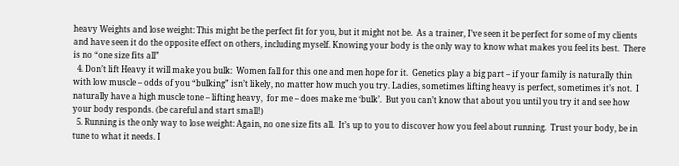heavy Weights and lose weight: This might be the perfect fit for you, but it might not be.  As a trainer, I’ve seen it be perfect for some of my clients and have seen it do the opposite effect on others, including myself. Knowing your body is the only way to know what makes you feel its best.  There is no “one size fits all”
  4. Don’t lift Heavy it will make you bulk:  Women fall for this one and men hope for it.  Genetics play a big part – if your family is naturally thin with low muscle – odds of you “bulking” isn’t likely, no matter how much you try. Ladies, sometimes lifting heavy is perfect, sometimes it’s not.  I naturally have a high muscle tone – lifting heavy,  for me – does make me ‘bulk’.  But you can’t know that about you until you try it and see how your body responds. (be careful and start small!)
  5. Running is the only way to lose weight: Again, no one size fits all.  It’s up to you to discover how you feel about running.  Trust your body, be in tune to what it needs. I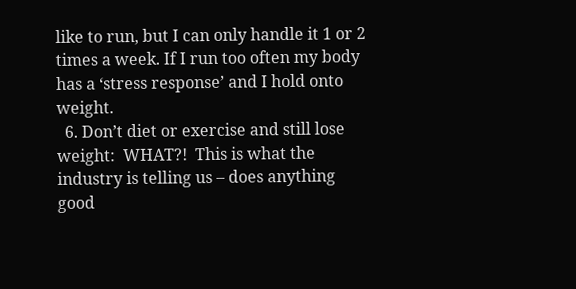like to run, but I can only handle it 1 or 2 times a week. If I run too often my body has a ‘stress response’ and I hold onto weight.
  6. Don’t diet or exercise and still lose weight:  WHAT?!  This is what the industry is telling us – does anything good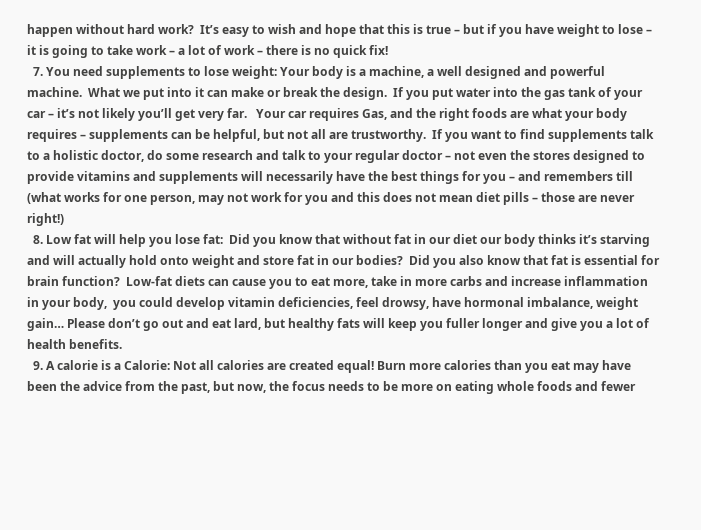happen without hard work?  It’s easy to wish and hope that this is true – but if you have weight to lose – it is going to take work – a lot of work – there is no quick fix!
  7. You need supplements to lose weight: Your body is a machine, a well designed and powerful machine.  What we put into it can make or break the design.  If you put water into the gas tank of your car – it’s not likely you’ll get very far.   Your car requires Gas, and the right foods are what your body requires – supplements can be helpful, but not all are trustworthy.  If you want to find supplements talk to a holistic doctor, do some research and talk to your regular doctor – not even the stores designed to provide vitamins and supplements will necessarily have the best things for you – and remembers till (what works for one person, may not work for you and this does not mean diet pills – those are never right!)
  8. Low fat will help you lose fat:  Did you know that without fat in our diet our body thinks it’s starving and will actually hold onto weight and store fat in our bodies?  Did you also know that fat is essential for brain function?  Low-fat diets can cause you to eat more, take in more carbs and increase inflammation in your body,  you could develop vitamin deficiencies, feel drowsy, have hormonal imbalance, weight gain… Please don’t go out and eat lard, but healthy fats will keep you fuller longer and give you a lot of health benefits.
  9. A calorie is a Calorie: Not all calories are created equal! Burn more calories than you eat may have been the advice from the past, but now, the focus needs to be more on eating whole foods and fewer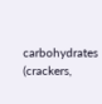carbohydrates (crackers,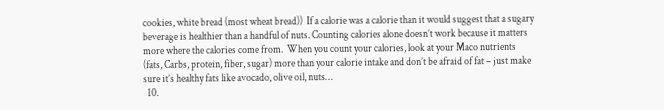cookies, white bread (most wheat bread))  If a calorie was a calorie than it would suggest that a sugary beverage is healthier than a handful of nuts. Counting calories alone doesn’t work because it matters more where the calories come from.  When you count your calories, look at your Maco nutrients (fats, Carbs, protein, fiber, sugar) more than your calorie intake and don’t be afraid of fat – just make sure it’s healthy fats like avocado, olive oil, nuts…
  10.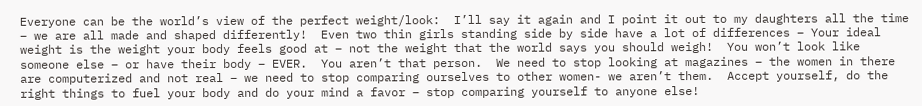Everyone can be the world’s view of the perfect weight/look:  I’ll say it again and I point it out to my daughters all the time – we are all made and shaped differently!  Even two thin girls standing side by side have a lot of differences – Your ideal weight is the weight your body feels good at – not the weight that the world says you should weigh!  You won’t look like someone else – or have their body – EVER.  You aren’t that person.  We need to stop looking at magazines – the women in there are computerized and not real – we need to stop comparing ourselves to other women- we aren’t them.  Accept yourself, do the right things to fuel your body and do your mind a favor – stop comparing yourself to anyone else!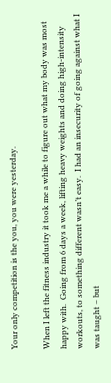Your only competition is the you, you were yesterday.

When I left the fitness industry it took me a while to figure out what my body was most happy with.  Going from 6 days a week, lifting heavy weights and doing high-intensity workouts, to something different wasn’t easy.  I had an insecurity of going against what I was taught – but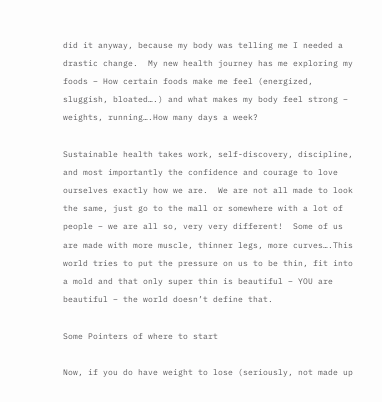did it anyway, because my body was telling me I needed a drastic change.  My new health journey has me exploring my foods – How certain foods make me feel (energized, sluggish, bloated….) and what makes my body feel strong – weights, running….How many days a week?

Sustainable health takes work, self-discovery, discipline,  and most importantly the confidence and courage to love ourselves exactly how we are.  We are not all made to look the same, just go to the mall or somewhere with a lot of people – we are all so, very very different!  Some of us are made with more muscle, thinner legs, more curves….This world tries to put the pressure on us to be thin, fit into a mold and that only super thin is beautiful – YOU are beautiful – the world doesn’t define that.

Some Pointers of where to start

Now, if you do have weight to lose (seriously, not made up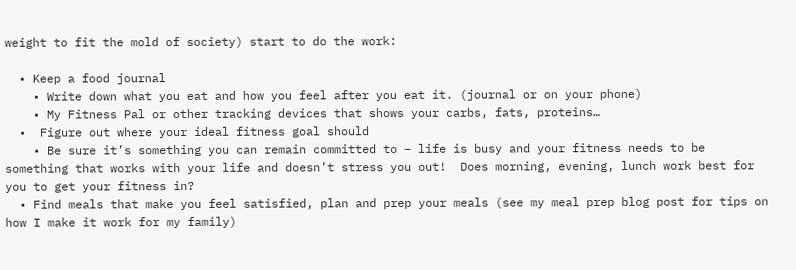weight to fit the mold of society) start to do the work:

  • Keep a food journal
    • Write down what you eat and how you feel after you eat it. (journal or on your phone)
    • My Fitness Pal or other tracking devices that shows your carbs, fats, proteins…
  •  Figure out where your ideal fitness goal should
    • Be sure it’s something you can remain committed to – life is busy and your fitness needs to be something that works with your life and doesn’t stress you out!  Does morning, evening, lunch work best for you to get your fitness in?
  • Find meals that make you feel satisfied, plan and prep your meals (see my meal prep blog post for tips on how I make it work for my family)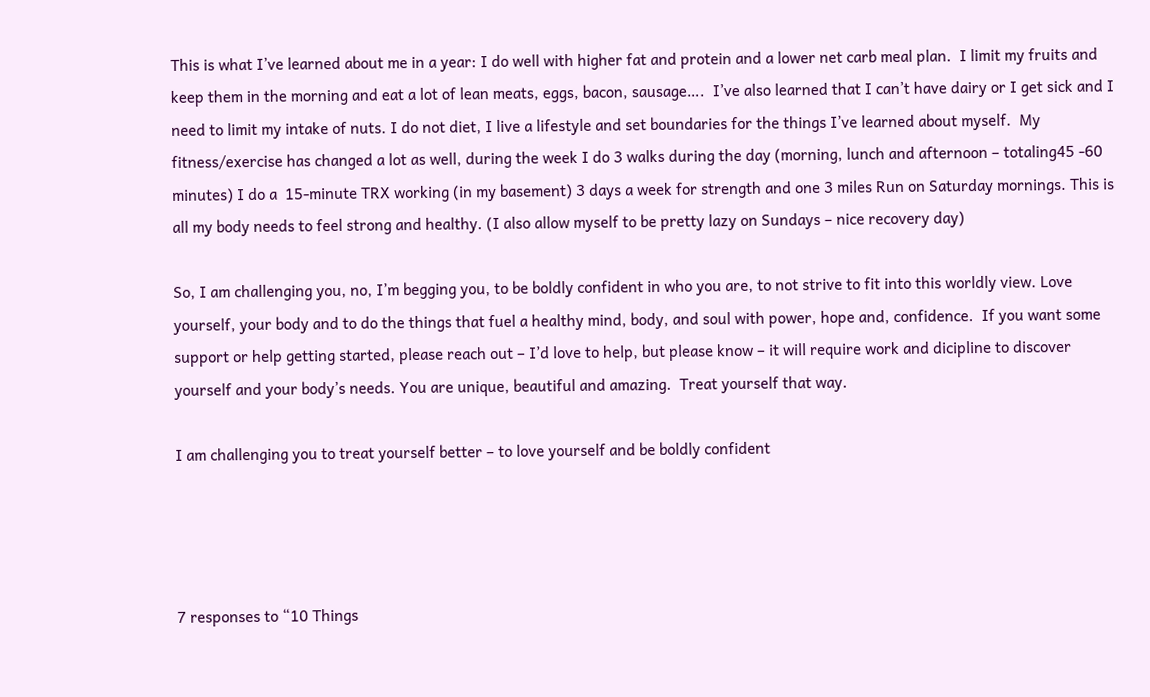This is what I’ve learned about me in a year: I do well with higher fat and protein and a lower net carb meal plan.  I limit my fruits and keep them in the morning and eat a lot of lean meats, eggs, bacon, sausage….  I’ve also learned that I can’t have dairy or I get sick and I need to limit my intake of nuts. I do not diet, I live a lifestyle and set boundaries for the things I’ve learned about myself.  My fitness/exercise has changed a lot as well, during the week I do 3 walks during the day (morning, lunch and afternoon – totaling45 -60 minutes) I do a  15-minute TRX working (in my basement) 3 days a week for strength and one 3 miles Run on Saturday mornings. This is all my body needs to feel strong and healthy. (I also allow myself to be pretty lazy on Sundays – nice recovery day)

So, I am challenging you, no, I’m begging you, to be boldly confident in who you are, to not strive to fit into this worldly view. Love yourself, your body and to do the things that fuel a healthy mind, body, and soul with power, hope and, confidence.  If you want some support or help getting started, please reach out – I’d love to help, but please know – it will require work and dicipline to discover yourself and your body’s needs. You are unique, beautiful and amazing.  Treat yourself that way.

I am challenging you to treat yourself better – to love yourself and be boldly confident




7 responses to “10 Things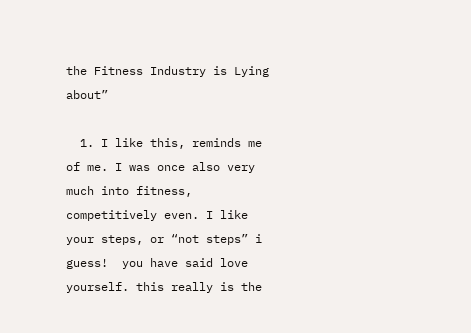the Fitness Industry is Lying about”

  1. I like this, reminds me of me. I was once also very much into fitness, competitively even. I like your steps, or “not steps” i guess!  you have said love yourself. this really is the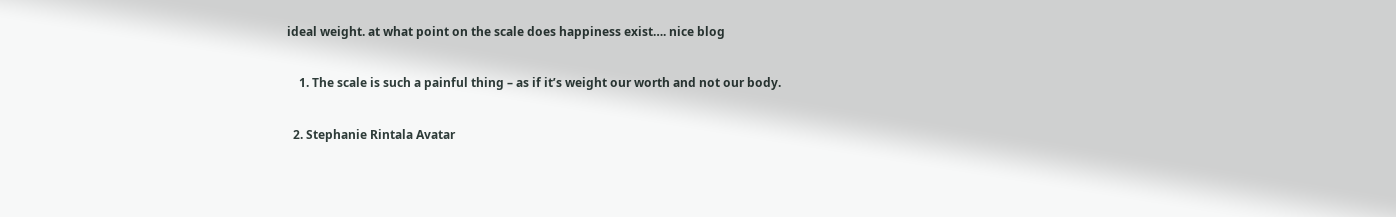ideal weight. at what point on the scale does happiness exist…. nice blog

    1. The scale is such a painful thing – as if it’s weight our worth and not our body.

  2. Stephanie Rintala Avatar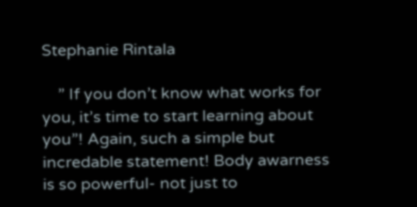Stephanie Rintala

    ” If you don’t know what works for you, it’s time to start learning about you”! Again, such a simple but incredable statement! Body awarness is so powerful- not just to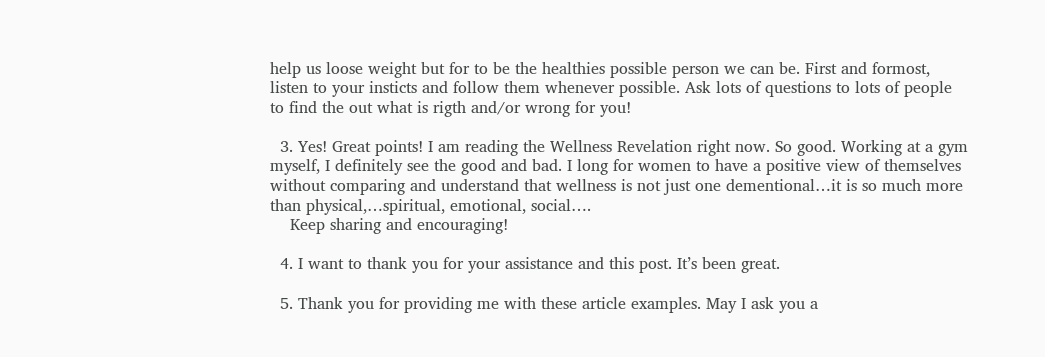help us loose weight but for to be the healthies possible person we can be. First and formost, listen to your insticts and follow them whenever possible. Ask lots of questions to lots of people to find the out what is rigth and/or wrong for you!

  3. Yes! Great points! I am reading the Wellness Revelation right now. So good. Working at a gym myself, I definitely see the good and bad. I long for women to have a positive view of themselves without comparing and understand that wellness is not just one dementional…it is so much more than physical,…spiritual, emotional, social….
    Keep sharing and encouraging!

  4. I want to thank you for your assistance and this post. It’s been great.

  5. Thank you for providing me with these article examples. May I ask you a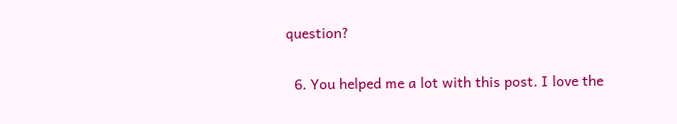question?

  6. You helped me a lot with this post. I love the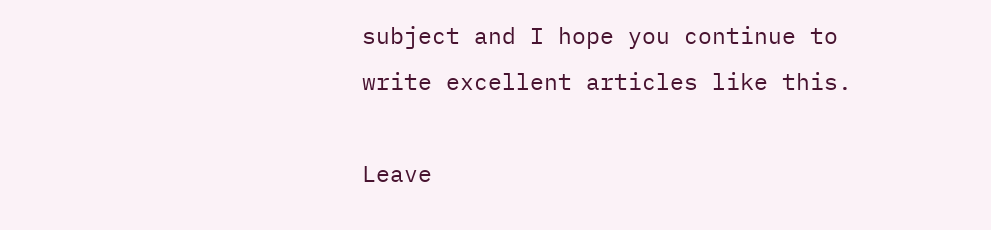subject and I hope you continue to write excellent articles like this.

Leave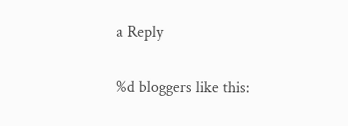a Reply

%d bloggers like this: